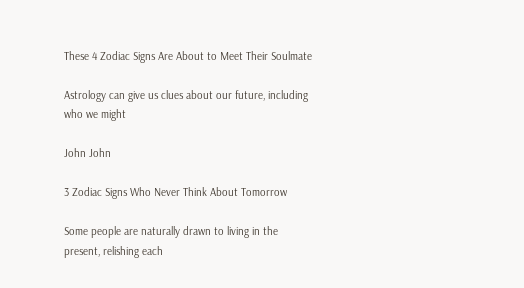These 4 Zodiac Signs Are About to Meet Their Soulmate

Astrology can give us clues about our future, including who we might

John John

3 Zodiac Signs Who Never Think About Tomorrow

Some people are naturally drawn to living in the present, relishing each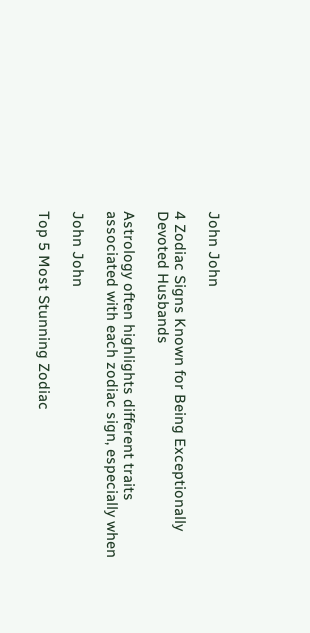John John

4 Zodiac Signs Known for Being Exceptionally Devoted Husbands

Astrology often highlights different traits associated with each zodiac sign, especially when

John John

Top 5 Most Stunning Zodiac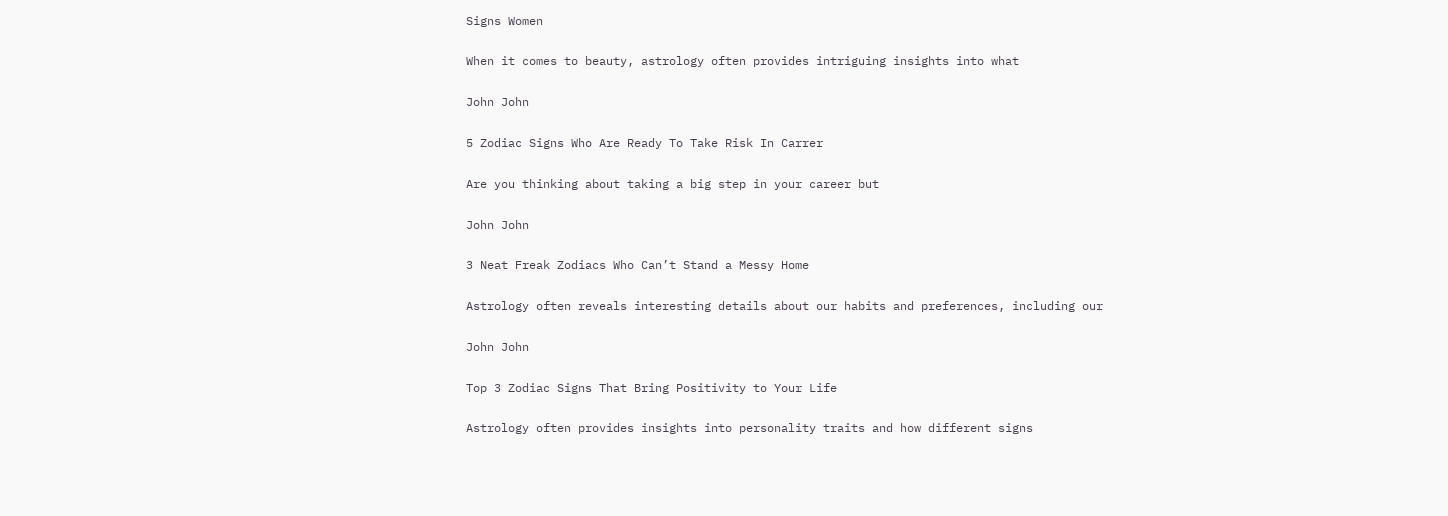Signs Women

When it comes to beauty, astrology often provides intriguing insights into what

John John

5 Zodiac Signs Who Are Ready To Take Risk In Carrer

Are you thinking about taking a big step in your career but

John John

3 Neat Freak Zodiacs Who Can’t Stand a Messy Home

Astrology often reveals interesting details about our habits and preferences, including our

John John

Top 3 Zodiac Signs That Bring Positivity to Your Life

Astrology often provides insights into personality traits and how different signs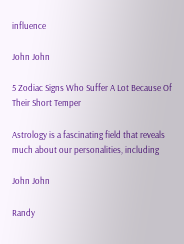influence

John John

5 Zodiac Signs Who Suffer A Lot Because Of Their Short Temper

Astrology is a fascinating field that reveals much about our personalities, including

John John

Randy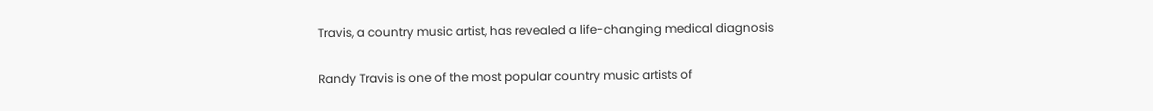Travis, a country music artist, has revealed a life-changing medical diagnosis

Randy Travis is one of the most popular country music artists of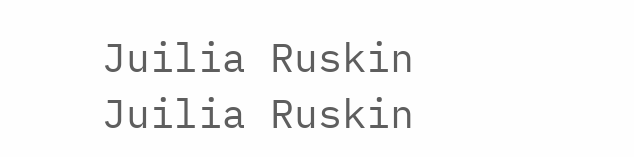Juilia Ruskin Juilia Ruskin